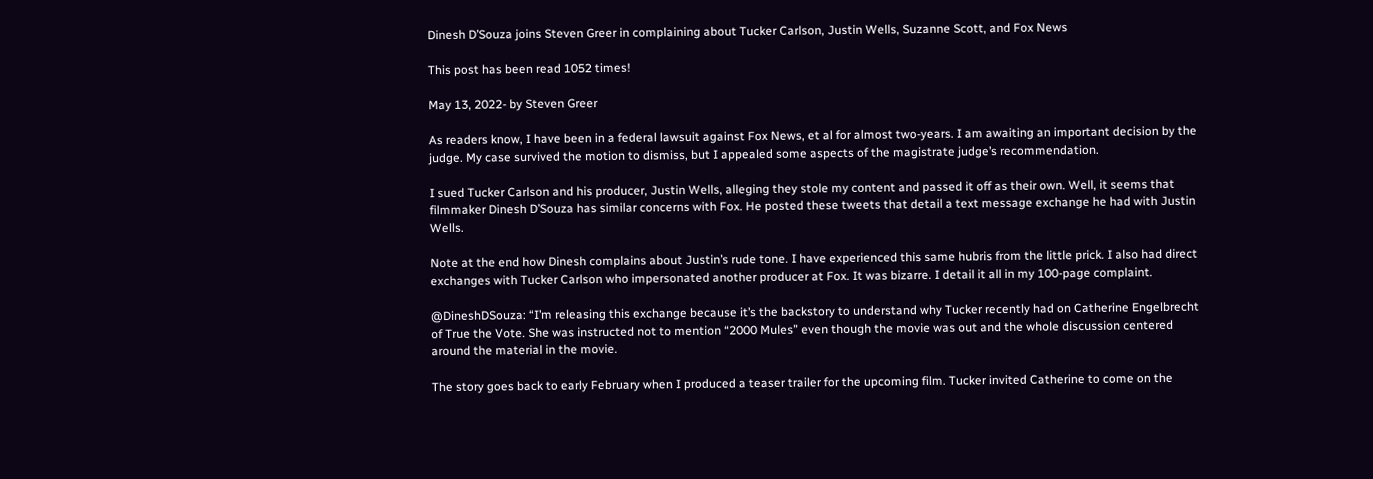Dinesh D’Souza joins Steven Greer in complaining about Tucker Carlson, Justin Wells, Suzanne Scott, and Fox News

This post has been read 1052 times!

May 13, 2022- by Steven Greer

As readers know, I have been in a federal lawsuit against Fox News, et al for almost two-years. I am awaiting an important decision by the judge. My case survived the motion to dismiss, but I appealed some aspects of the magistrate judge’s recommendation.

I sued Tucker Carlson and his producer, Justin Wells, alleging they stole my content and passed it off as their own. Well, it seems that filmmaker Dinesh D’Souza has similar concerns with Fox. He posted these tweets that detail a text message exchange he had with Justin Wells.

Note at the end how Dinesh complains about Justin’s rude tone. I have experienced this same hubris from the little prick. I also had direct exchanges with Tucker Carlson who impersonated another producer at Fox. It was bizarre. I detail it all in my 100-page complaint.

@DineshDSouza: “I’m releasing this exchange because it’s the backstory to understand why Tucker recently had on Catherine Engelbrecht of True the Vote. She was instructed not to mention “2000 Mules” even though the movie was out and the whole discussion centered around the material in the movie.

The story goes back to early February when I produced a teaser trailer for the upcoming film. Tucker invited Catherine to come on the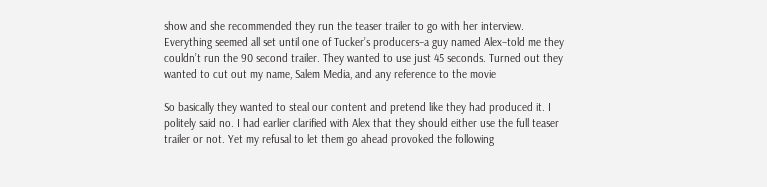show and she recommended they run the teaser trailer to go with her interview. Everything seemed all set until one of Tucker’s producers–a guy named Alex–told me they couldn’t run the 90 second trailer. They wanted to use just 45 seconds. Turned out they wanted to cut out my name, Salem Media, and any reference to the movie

So basically they wanted to steal our content and pretend like they had produced it. I politely said no. I had earlier clarified with Alex that they should either use the full teaser trailer or not. Yet my refusal to let them go ahead provoked the following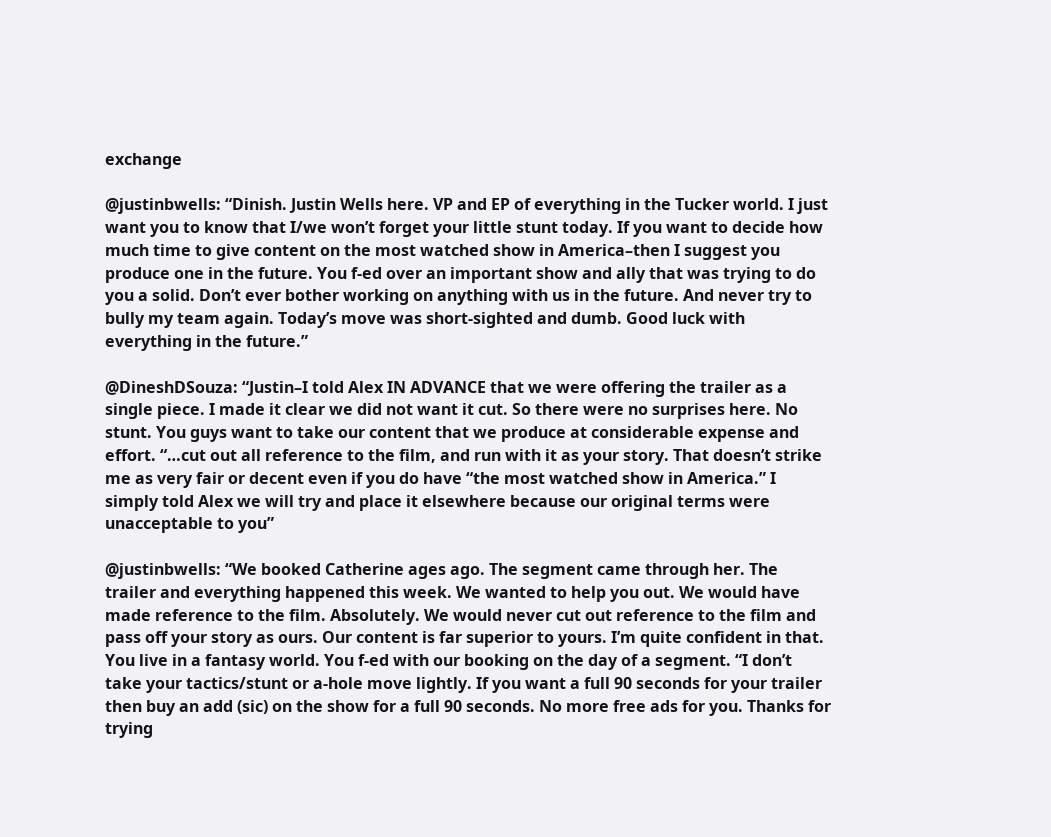exchange

@justinbwells: “Dinish. Justin Wells here. VP and EP of everything in the Tucker world. I just want you to know that I/we won’t forget your little stunt today. If you want to decide how much time to give content on the most watched show in America–then I suggest you produce one in the future. You f-ed over an important show and ally that was trying to do you a solid. Don’t ever bother working on anything with us in the future. And never try to bully my team again. Today’s move was short-sighted and dumb. Good luck with everything in the future.”

@DineshDSouza: “Justin–I told Alex IN ADVANCE that we were offering the trailer as a single piece. I made it clear we did not want it cut. So there were no surprises here. No stunt. You guys want to take our content that we produce at considerable expense and effort. “…cut out all reference to the film, and run with it as your story. That doesn’t strike me as very fair or decent even if you do have “the most watched show in America.” I simply told Alex we will try and place it elsewhere because our original terms were unacceptable to you”

@justinbwells: “We booked Catherine ages ago. The segment came through her. The trailer and everything happened this week. We wanted to help you out. We would have made reference to the film. Absolutely. We would never cut out reference to the film and pass off your story as ours. Our content is far superior to yours. I’m quite confident in that. You live in a fantasy world. You f-ed with our booking on the day of a segment. “I don’t take your tactics/stunt or a-hole move lightly. If you want a full 90 seconds for your trailer then buy an add (sic) on the show for a full 90 seconds. No more free ads for you. Thanks for trying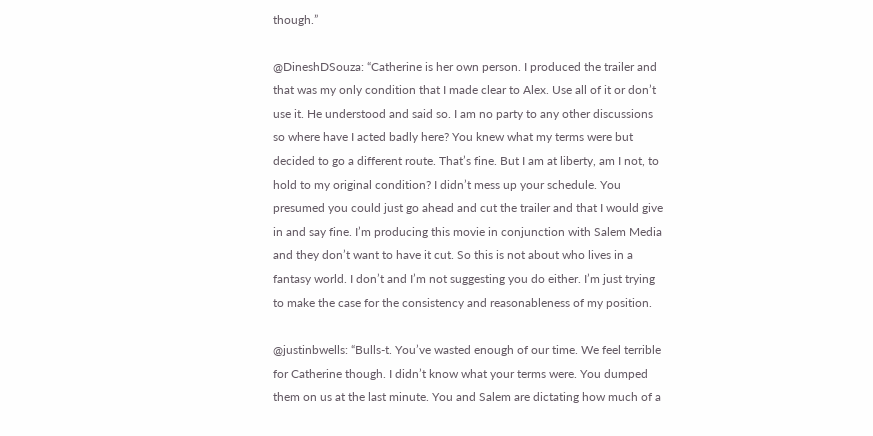though.”

@DineshDSouza: “Catherine is her own person. I produced the trailer and that was my only condition that I made clear to Alex. Use all of it or don’t use it. He understood and said so. I am no party to any other discussions so where have I acted badly here? You knew what my terms were but decided to go a different route. That’s fine. But I am at liberty, am I not, to hold to my original condition? I didn’t mess up your schedule. You presumed you could just go ahead and cut the trailer and that I would give in and say fine. I’m producing this movie in conjunction with Salem Media and they don’t want to have it cut. So this is not about who lives in a fantasy world. I don’t and I’m not suggesting you do either. I’m just trying to make the case for the consistency and reasonableness of my position.

@justinbwells: “Bulls-t. You’ve wasted enough of our time. We feel terrible for Catherine though. I didn’t know what your terms were. You dumped them on us at the last minute. You and Salem are dictating how much of a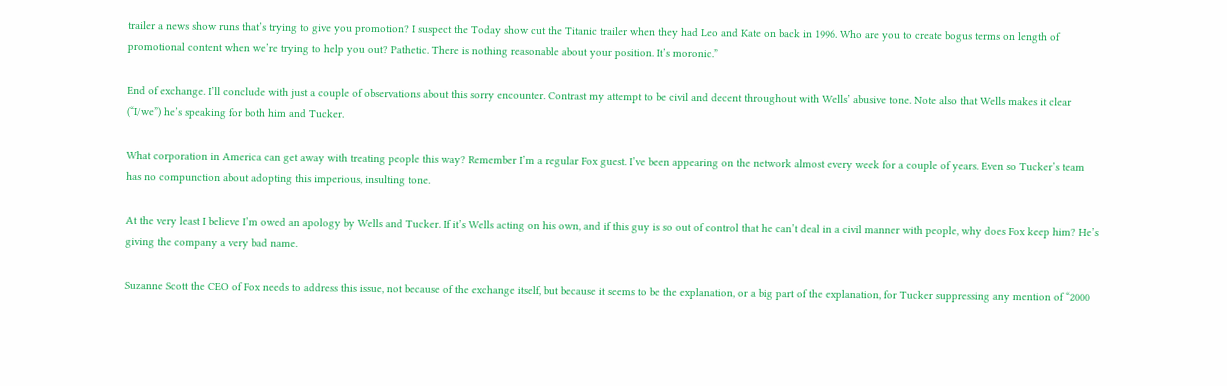trailer a news show runs that’s trying to give you promotion? I suspect the Today show cut the Titanic trailer when they had Leo and Kate on back in 1996. Who are you to create bogus terms on length of promotional content when we’re trying to help you out? Pathetic. There is nothing reasonable about your position. It’s moronic.”

End of exchange. I’ll conclude with just a couple of observations about this sorry encounter. Contrast my attempt to be civil and decent throughout with Wells’ abusive tone. Note also that Wells makes it clear (“I/we”) he’s speaking for both him and Tucker.

What corporation in America can get away with treating people this way? Remember I’m a regular Fox guest. I’ve been appearing on the network almost every week for a couple of years. Even so Tucker’s team has no compunction about adopting this imperious, insulting tone.

At the very least I believe I’m owed an apology by Wells and Tucker. If it’s Wells acting on his own, and if this guy is so out of control that he can’t deal in a civil manner with people, why does Fox keep him? He’s giving the company a very bad name.

Suzanne Scott the CEO of Fox needs to address this issue, not because of the exchange itself, but because it seems to be the explanation, or a big part of the explanation, for Tucker suppressing any mention of “2000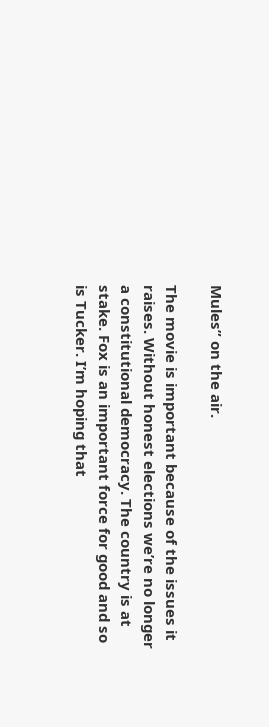Mules” on the air.

The movie is important because of the issues it raises. Without honest elections we’re no longer a constitutional democracy. The country is at stake. Fox is an important force for good and so is Tucker. I’m hoping that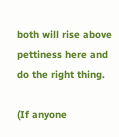both will rise above pettiness here and do the right thing.

(If anyone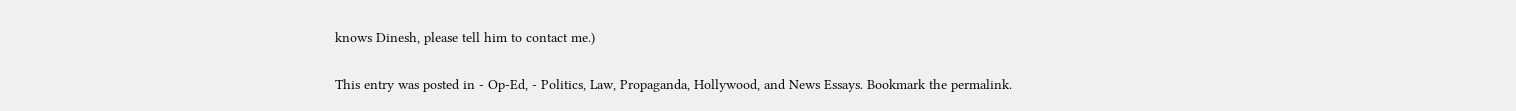knows Dinesh, please tell him to contact me.)

This entry was posted in - Op-Ed, - Politics, Law, Propaganda, Hollywood, and News Essays. Bookmark the permalink.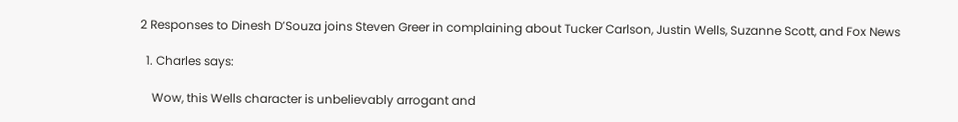2 Responses to Dinesh D’Souza joins Steven Greer in complaining about Tucker Carlson, Justin Wells, Suzanne Scott, and Fox News

  1. Charles says:

    Wow, this Wells character is unbelievably arrogant and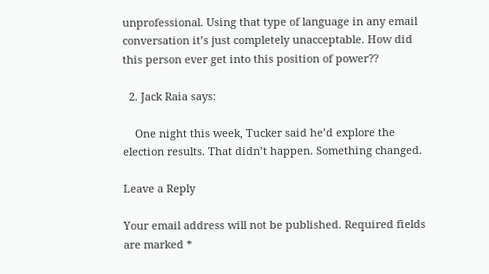unprofessional. Using that type of language in any email conversation it’s just completely unacceptable. How did this person ever get into this position of power??

  2. Jack Raia says:

    One night this week, Tucker said he’d explore the election results. That didn’t happen. Something changed.

Leave a Reply

Your email address will not be published. Required fields are marked *